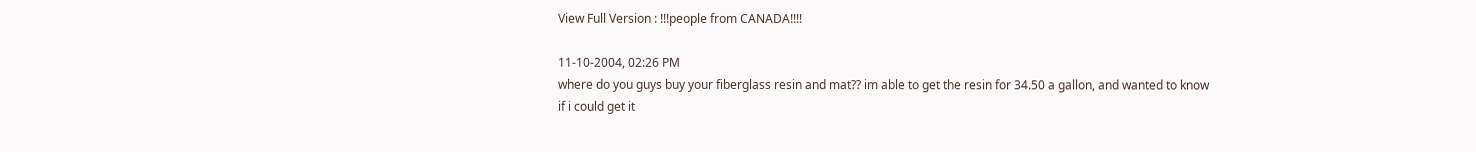View Full Version : !!!people from CANADA!!!!

11-10-2004, 02:26 PM
where do you guys buy your fiberglass resin and mat?? im able to get the resin for 34.50 a gallon, and wanted to know if i could get it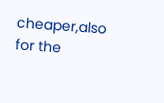cheaper,also for the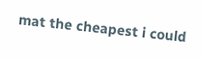mat the cheapest i could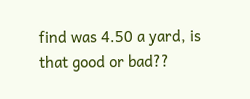find was 4.50 a yard, is that good or bad??